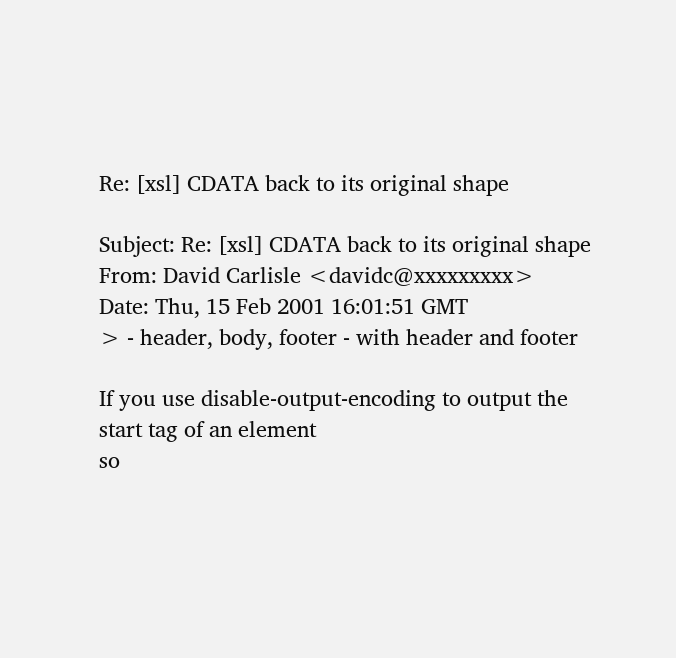Re: [xsl] CDATA back to its original shape

Subject: Re: [xsl] CDATA back to its original shape
From: David Carlisle <davidc@xxxxxxxxx>
Date: Thu, 15 Feb 2001 16:01:51 GMT
> - header, body, footer - with header and footer

If you use disable-output-encoding to output the start tag of an element
so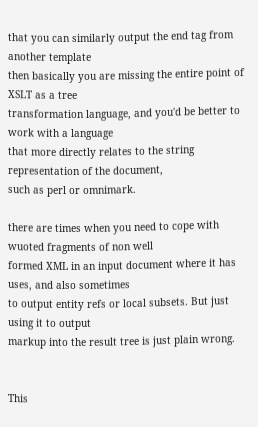that you can similarly output the end tag from another template
then basically you are missing the entire point of XSLT as a tree
transformation language, and you'd be better to work with a language
that more directly relates to the string representation of the document,
such as perl or omnimark.

there are times when you need to cope with wuoted fragments of non well
formed XML in an input document where it has uses, and also sometimes
to output entity refs or local subsets. But just using it to output
markup into the result tree is just plain wrong.


This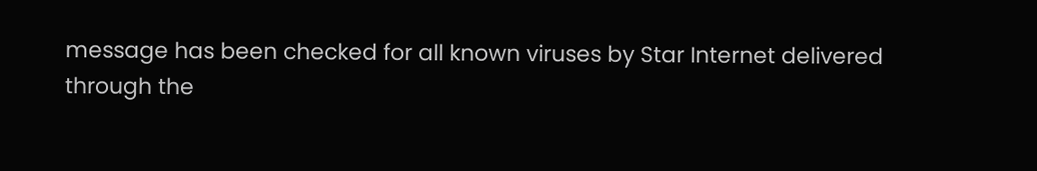message has been checked for all known viruses by Star Internet delivered
through the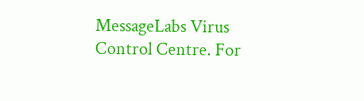MessageLabs Virus Control Centre. For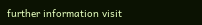further information visit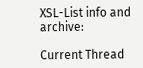XSL-List info and archive:

Current Thread